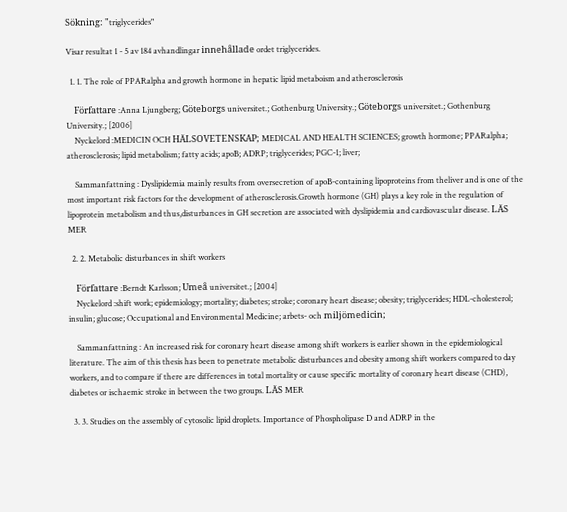Sökning: "triglycerides"

Visar resultat 1 - 5 av 184 avhandlingar innehållade ordet triglycerides.

  1. 1. The role of PPARalpha and growth hormone in hepatic lipid metaboism and atherosclerosis

    Författare :Anna Ljungberg; Göteborgs universitet.; Gothenburg University.; Göteborgs universitet.; Gothenburg University.; [2006]
    Nyckelord :MEDICIN OCH HÄLSOVETENSKAP; MEDICAL AND HEALTH SCIENCES; growth hormone; PPARalpha; atherosclerosis; lipid metabolism; fatty acids; apoB; ADRP; triglycerides; PGC-1; liver;

    Sammanfattning : Dyslipidemia mainly results from oversecretion of apoB-containing lipoproteins from theliver and is one of the most important risk factors for the development of atherosclerosis.Growth hormone (GH) plays a key role in the regulation of lipoprotein metabolism and thus,disturbances in GH secretion are associated with dyslipidemia and cardiovascular disease. LÄS MER

  2. 2. Metabolic disturbances in shift workers

    Författare :Berndt Karlsson; Umeå universitet.; [2004]
    Nyckelord :shift work; epidemiology; mortality; diabetes; stroke; coronary heart disease; obesity; triglycerides; HDL-cholesterol; insulin; glucose; Occupational and Environmental Medicine; arbets- och miljömedicin;

    Sammanfattning : An increased risk for coronary heart disease among shift workers is earlier shown in the epidemiological literature. The aim of this thesis has been to penetrate metabolic disturbances and obesity among shift workers compared to day workers, and to compare if there are differences in total mortality or cause specific mortality of coronary heart disease (CHD), diabetes or ischaemic stroke in between the two groups. LÄS MER

  3. 3. Studies on the assembly of cytosolic lipid droplets. Importance of Phospholipase D and ADRP in the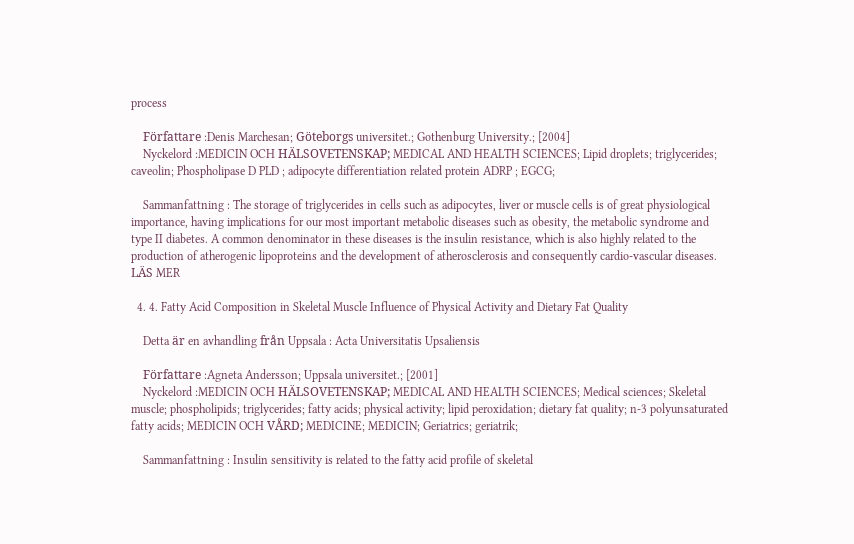process

    Författare :Denis Marchesan; Göteborgs universitet.; Gothenburg University.; [2004]
    Nyckelord :MEDICIN OCH HÄLSOVETENSKAP; MEDICAL AND HEALTH SCIENCES; Lipid droplets; triglycerides; caveolin; Phospholipase D PLD ; adipocyte differentiation related protein ADRP ; EGCG;

    Sammanfattning : The storage of triglycerides in cells such as adipocytes, liver or muscle cells is of great physiological importance, having implications for our most important metabolic diseases such as obesity, the metabolic syndrome and type II diabetes. A common denominator in these diseases is the insulin resistance, which is also highly related to the production of atherogenic lipoproteins and the development of atherosclerosis and consequently cardio-vascular diseases. LÄS MER

  4. 4. Fatty Acid Composition in Skeletal Muscle Influence of Physical Activity and Dietary Fat Quality

    Detta är en avhandling från Uppsala : Acta Universitatis Upsaliensis

    Författare :Agneta Andersson; Uppsala universitet.; [2001]
    Nyckelord :MEDICIN OCH HÄLSOVETENSKAP; MEDICAL AND HEALTH SCIENCES; Medical sciences; Skeletal muscle; phospholipids; triglycerides; fatty acids; physical activity; lipid peroxidation; dietary fat quality; n-3 polyunsaturated fatty acids; MEDICIN OCH VÅRD; MEDICINE; MEDICIN; Geriatrics; geriatrik;

    Sammanfattning : Insulin sensitivity is related to the fatty acid profile of skeletal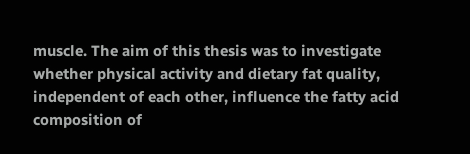muscle. The aim of this thesis was to investigate whether physical activity and dietary fat quality, independent of each other, influence the fatty acid composition of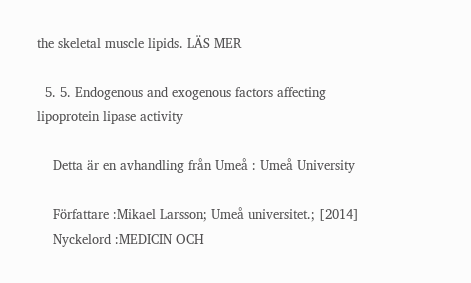the skeletal muscle lipids. LÄS MER

  5. 5. Endogenous and exogenous factors affecting lipoprotein lipase activity

    Detta är en avhandling från Umeå : Umeå University

    Författare :Mikael Larsson; Umeå universitet.; [2014]
    Nyckelord :MEDICIN OCH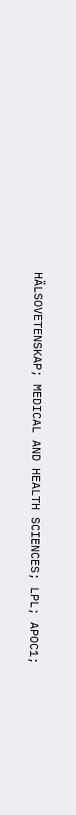HÄLSOVETENSKAP; MEDICAL AND HEALTH SCIENCES; LPL; APOC1;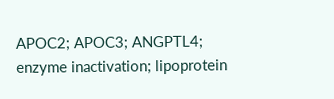APOC2; APOC3; ANGPTL4; enzyme inactivation; lipoprotein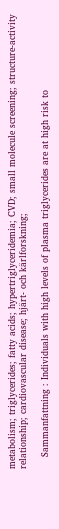metabolism; triglycerides; fatty acids; hypertriglyceridemia; CVD; small molecule screening; structure-activity relationship; cardiovascular disease; hjärt- och kärlforskning;

    Sammanfattning : Individuals with high levels of plasma triglycerides are at high risk to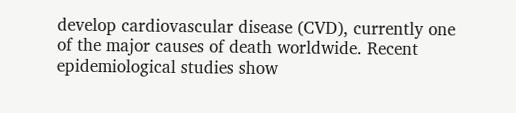develop cardiovascular disease (CVD), currently one of the major causes of death worldwide. Recent epidemiological studies show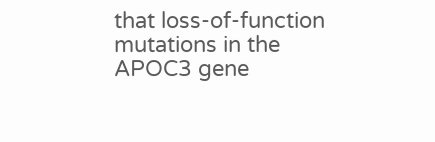that loss-of-function mutations in the APOC3 gene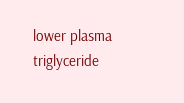lower plasma triglyceride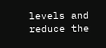levels and reduce the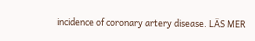incidence of coronary artery disease. LÄS MER